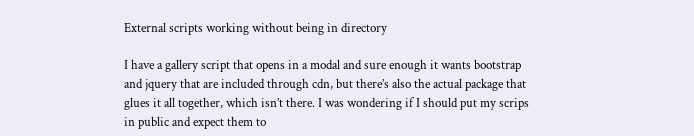External scripts working without being in directory

I have a gallery script that opens in a modal and sure enough it wants bootstrap and jquery that are included through cdn, but there’s also the actual package that glues it all together, which isn’t there. I was wondering if I should put my scrips in public and expect them to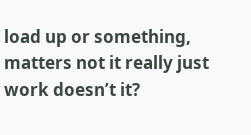load up or something, matters not it really just work doesn’t it?